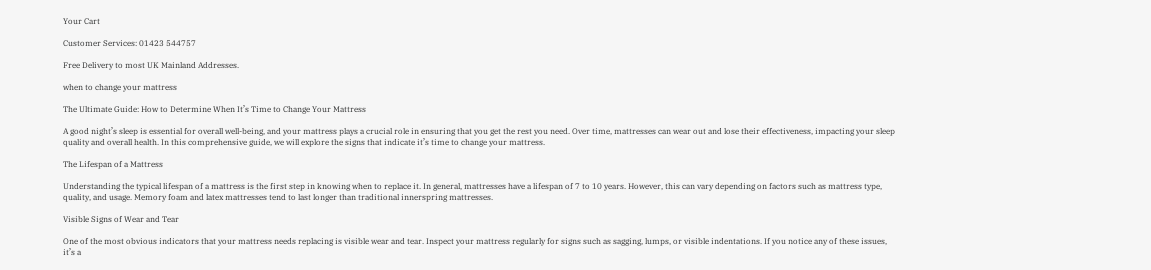Your Cart

Customer Services: 01423 544757

Free Delivery to most UK Mainland Addresses.

when to change your mattress

The Ultimate Guide: How to Determine When It’s Time to Change Your Mattress

A good night’s sleep is essential for overall well-being, and your mattress plays a crucial role in ensuring that you get the rest you need. Over time, mattresses can wear out and lose their effectiveness, impacting your sleep quality and overall health. In this comprehensive guide, we will explore the signs that indicate it’s time to change your mattress.

The Lifespan of a Mattress

Understanding the typical lifespan of a mattress is the first step in knowing when to replace it. In general, mattresses have a lifespan of 7 to 10 years. However, this can vary depending on factors such as mattress type, quality, and usage. Memory foam and latex mattresses tend to last longer than traditional innerspring mattresses.

Visible Signs of Wear and Tear

One of the most obvious indicators that your mattress needs replacing is visible wear and tear. Inspect your mattress regularly for signs such as sagging, lumps, or visible indentations. If you notice any of these issues, it’s a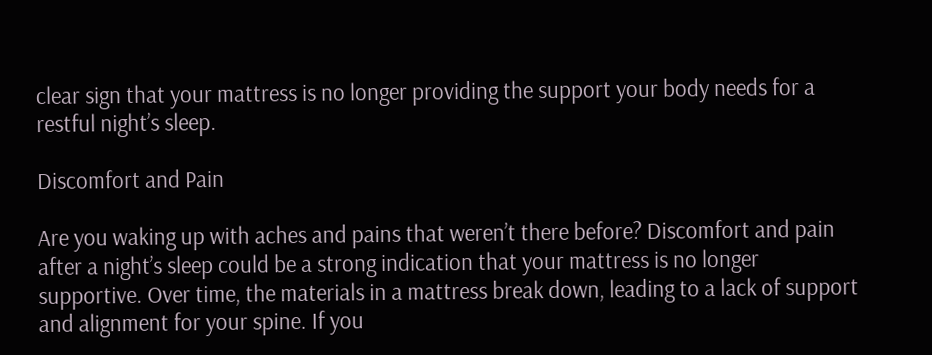clear sign that your mattress is no longer providing the support your body needs for a restful night’s sleep.

Discomfort and Pain

Are you waking up with aches and pains that weren’t there before? Discomfort and pain after a night’s sleep could be a strong indication that your mattress is no longer supportive. Over time, the materials in a mattress break down, leading to a lack of support and alignment for your spine. If you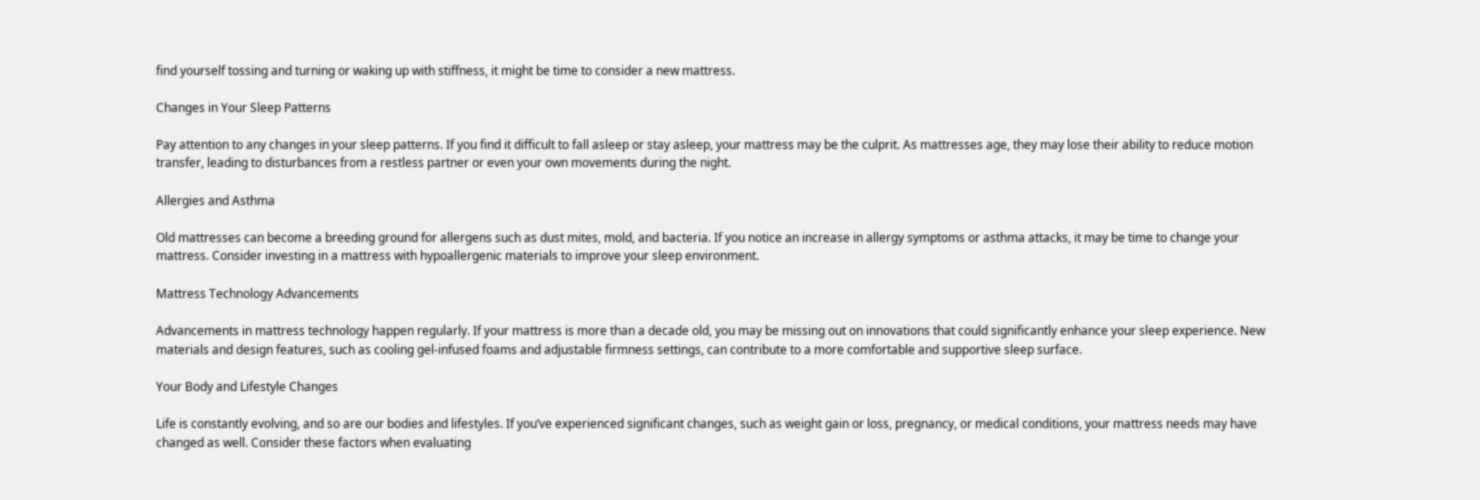find yourself tossing and turning or waking up with stiffness, it might be time to consider a new mattress.

Changes in Your Sleep Patterns

Pay attention to any changes in your sleep patterns. If you find it difficult to fall asleep or stay asleep, your mattress may be the culprit. As mattresses age, they may lose their ability to reduce motion transfer, leading to disturbances from a restless partner or even your own movements during the night.

Allergies and Asthma

Old mattresses can become a breeding ground for allergens such as dust mites, mold, and bacteria. If you notice an increase in allergy symptoms or asthma attacks, it may be time to change your mattress. Consider investing in a mattress with hypoallergenic materials to improve your sleep environment.

Mattress Technology Advancements

Advancements in mattress technology happen regularly. If your mattress is more than a decade old, you may be missing out on innovations that could significantly enhance your sleep experience. New materials and design features, such as cooling gel-infused foams and adjustable firmness settings, can contribute to a more comfortable and supportive sleep surface.

Your Body and Lifestyle Changes

Life is constantly evolving, and so are our bodies and lifestyles. If you’ve experienced significant changes, such as weight gain or loss, pregnancy, or medical conditions, your mattress needs may have changed as well. Consider these factors when evaluating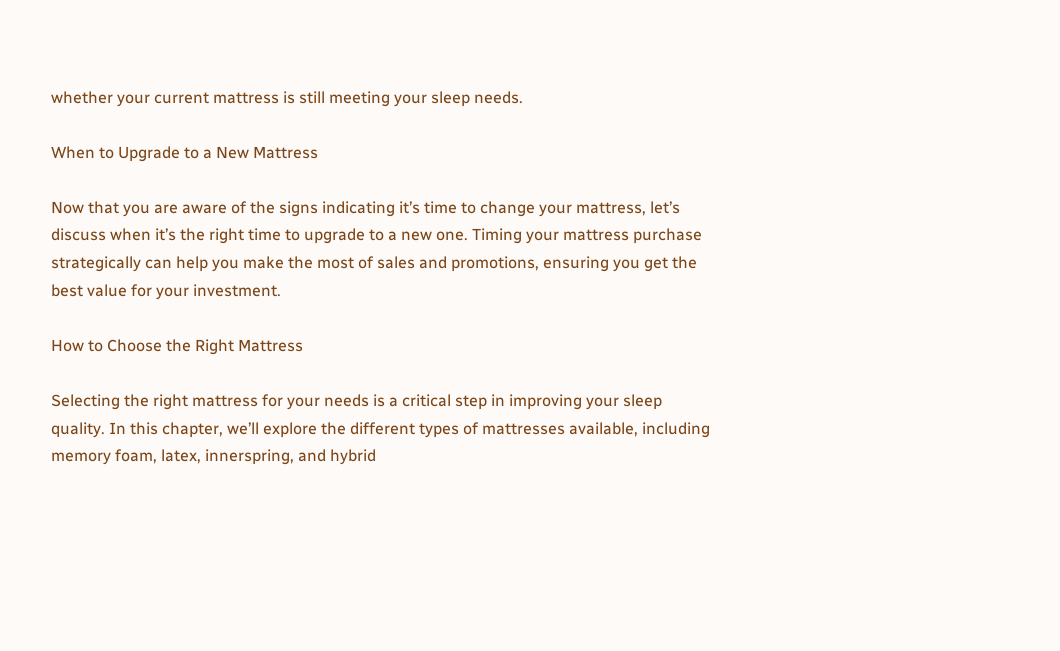whether your current mattress is still meeting your sleep needs.

When to Upgrade to a New Mattress

Now that you are aware of the signs indicating it’s time to change your mattress, let’s discuss when it’s the right time to upgrade to a new one. Timing your mattress purchase strategically can help you make the most of sales and promotions, ensuring you get the best value for your investment.

How to Choose the Right Mattress

Selecting the right mattress for your needs is a critical step in improving your sleep quality. In this chapter, we’ll explore the different types of mattresses available, including memory foam, latex, innerspring, and hybrid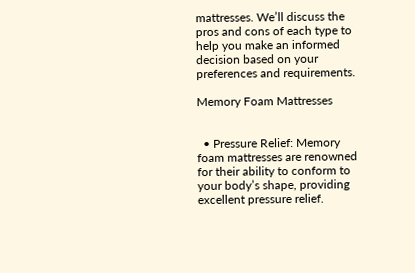mattresses. We’ll discuss the pros and cons of each type to help you make an informed decision based on your preferences and requirements.

Memory Foam Mattresses


  • Pressure Relief: Memory foam mattresses are renowned for their ability to conform to your body’s shape, providing excellent pressure relief.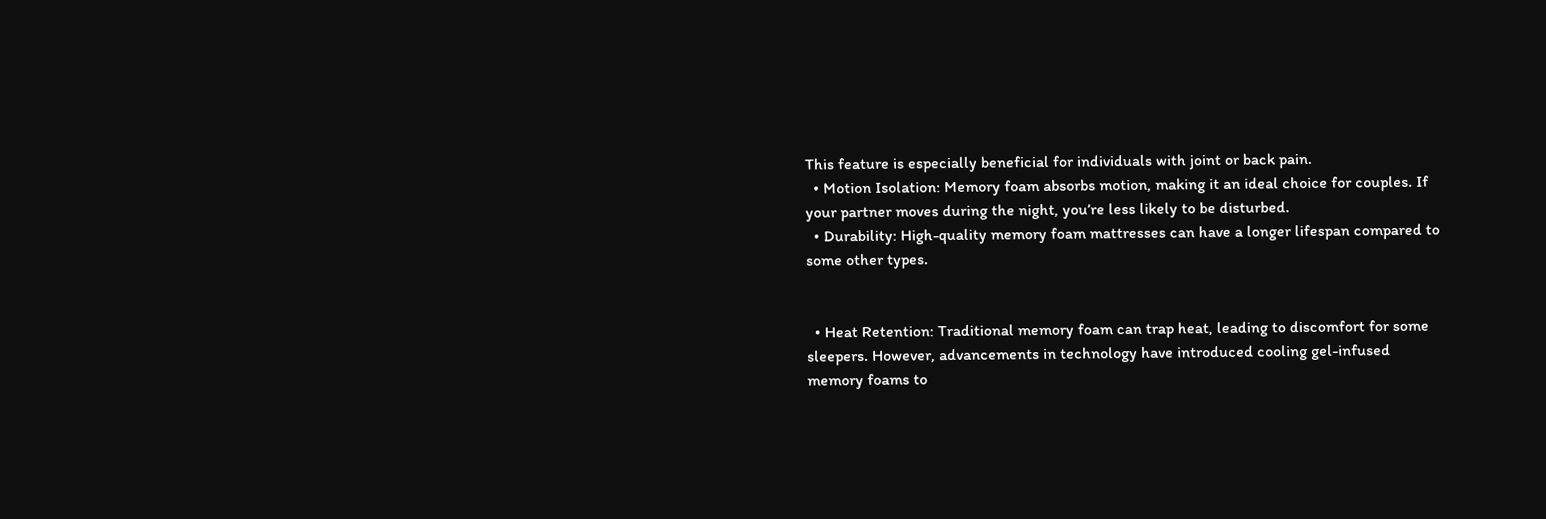This feature is especially beneficial for individuals with joint or back pain.
  • Motion Isolation: Memory foam absorbs motion, making it an ideal choice for couples. If your partner moves during the night, you’re less likely to be disturbed.
  • Durability: High-quality memory foam mattresses can have a longer lifespan compared to some other types.


  • Heat Retention: Traditional memory foam can trap heat, leading to discomfort for some sleepers. However, advancements in technology have introduced cooling gel-infused memory foams to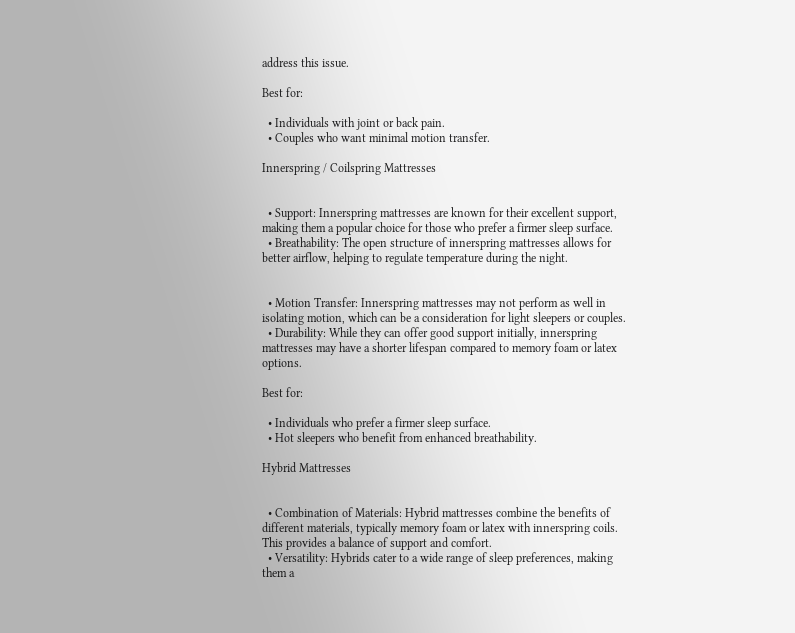address this issue.

Best for:

  • Individuals with joint or back pain.
  • Couples who want minimal motion transfer.

Innerspring / Coilspring Mattresses


  • Support: Innerspring mattresses are known for their excellent support, making them a popular choice for those who prefer a firmer sleep surface.
  • Breathability: The open structure of innerspring mattresses allows for better airflow, helping to regulate temperature during the night.


  • Motion Transfer: Innerspring mattresses may not perform as well in isolating motion, which can be a consideration for light sleepers or couples.
  • Durability: While they can offer good support initially, innerspring mattresses may have a shorter lifespan compared to memory foam or latex options.

Best for:

  • Individuals who prefer a firmer sleep surface.
  • Hot sleepers who benefit from enhanced breathability.

Hybrid Mattresses


  • Combination of Materials: Hybrid mattresses combine the benefits of different materials, typically memory foam or latex with innerspring coils. This provides a balance of support and comfort.
  • Versatility: Hybrids cater to a wide range of sleep preferences, making them a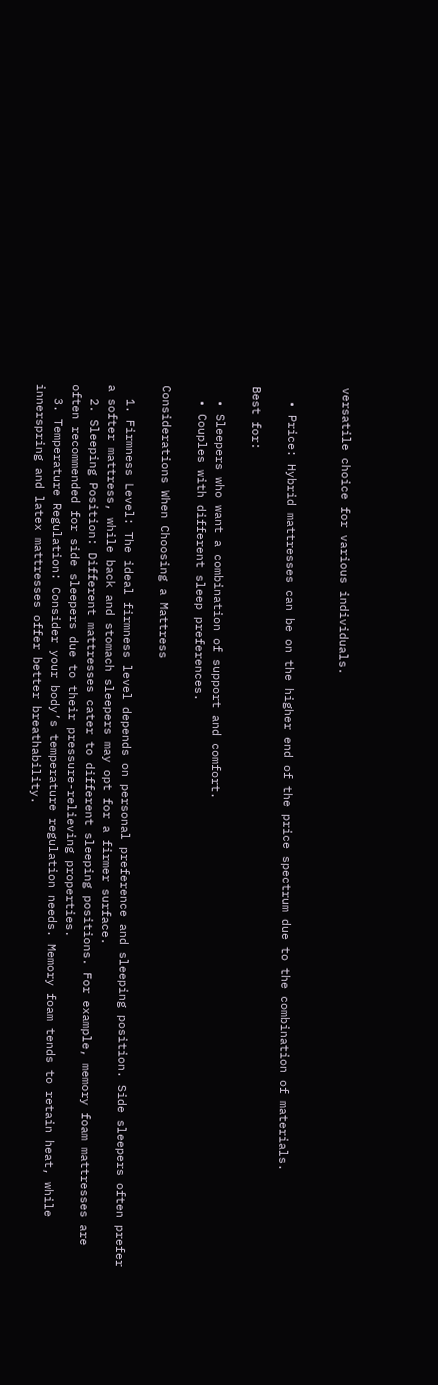versatile choice for various individuals.


  • Price: Hybrid mattresses can be on the higher end of the price spectrum due to the combination of materials.

Best for:

  • Sleepers who want a combination of support and comfort.
  • Couples with different sleep preferences.

Considerations When Choosing a Mattress

  1. Firmness Level: The ideal firmness level depends on personal preference and sleeping position. Side sleepers often prefer a softer mattress, while back and stomach sleepers may opt for a firmer surface.
  2. Sleeping Position: Different mattresses cater to different sleeping positions. For example, memory foam mattresses are often recommended for side sleepers due to their pressure-relieving properties.
  3. Temperature Regulation: Consider your body’s temperature regulation needs. Memory foam tends to retain heat, while innerspring and latex mattresses offer better breathability.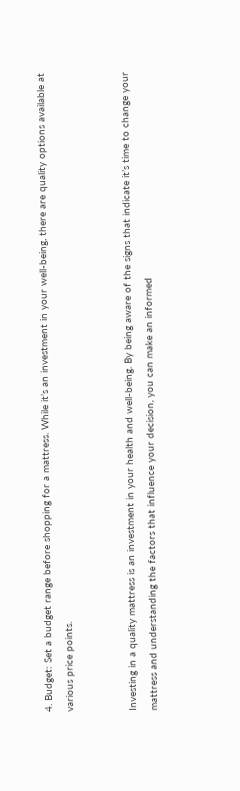4. Budget: Set a budget range before shopping for a mattress. While it’s an investment in your well-being, there are quality options available at various price points.


Investing in a quality mattress is an investment in your health and well-being. By being aware of the signs that indicate it’s time to change your mattress and understanding the factors that influence your decision, you can make an informed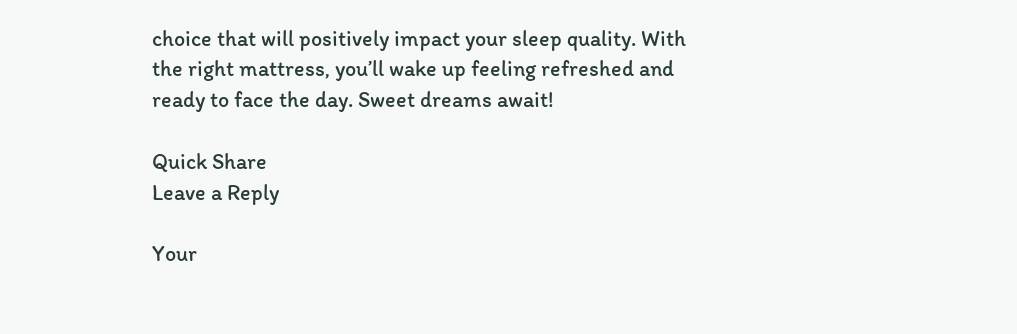choice that will positively impact your sleep quality. With the right mattress, you’ll wake up feeling refreshed and ready to face the day. Sweet dreams await!

Quick Share
Leave a Reply

Your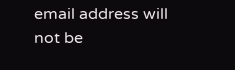email address will not be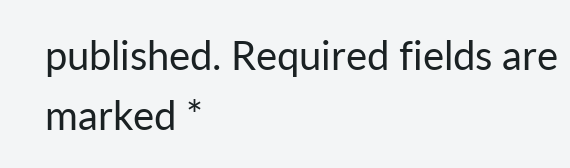published. Required fields are marked *